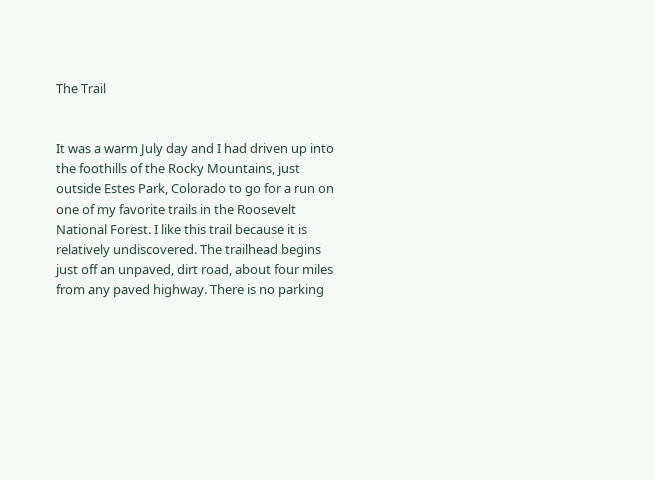The Trail


It was a warm July day and I had driven up into the foothills of the Rocky Mountains, just outside Estes Park, Colorado to go for a run on one of my favorite trails in the Roosevelt National Forest. I like this trail because it is relatively undiscovered. The trailhead begins just off an unpaved, dirt road, about four miles from any paved highway. There is no parking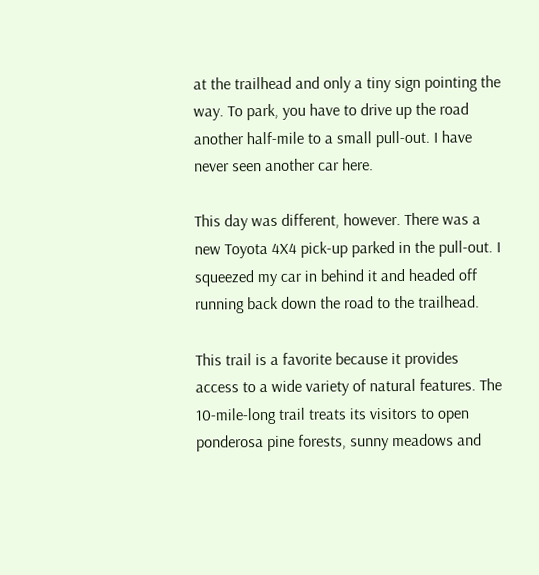at the trailhead and only a tiny sign pointing the way. To park, you have to drive up the road another half-mile to a small pull-out. I have never seen another car here.

This day was different, however. There was a new Toyota 4X4 pick-up parked in the pull-out. I squeezed my car in behind it and headed off running back down the road to the trailhead.

This trail is a favorite because it provides access to a wide variety of natural features. The 10-mile-long trail treats its visitors to open ponderosa pine forests, sunny meadows and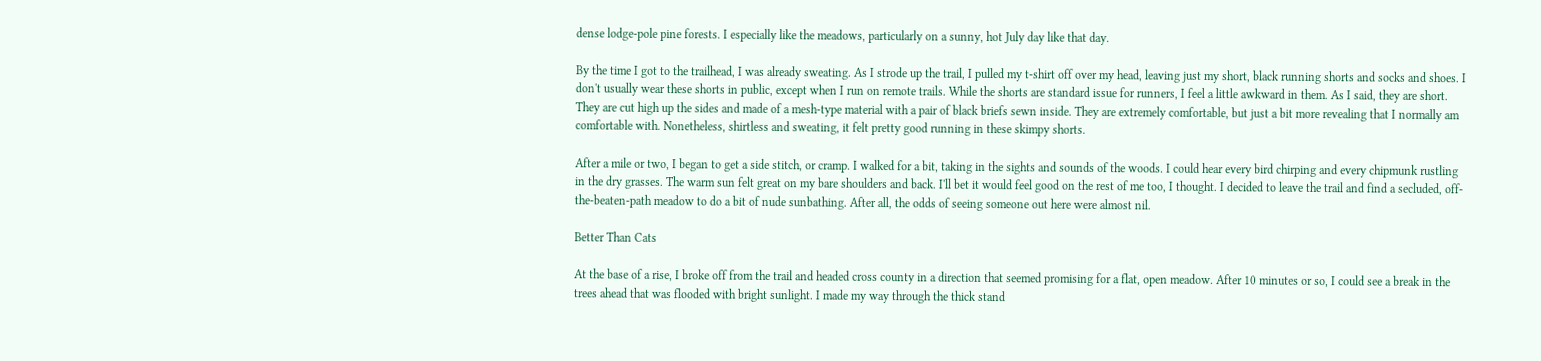dense lodge-pole pine forests. I especially like the meadows, particularly on a sunny, hot July day like that day.

By the time I got to the trailhead, I was already sweating. As I strode up the trail, I pulled my t-shirt off over my head, leaving just my short, black running shorts and socks and shoes. I don't usually wear these shorts in public, except when I run on remote trails. While the shorts are standard issue for runners, I feel a little awkward in them. As I said, they are short. They are cut high up the sides and made of a mesh-type material with a pair of black briefs sewn inside. They are extremely comfortable, but just a bit more revealing that I normally am comfortable with. Nonetheless, shirtless and sweating, it felt pretty good running in these skimpy shorts.

After a mile or two, I began to get a side stitch, or cramp. I walked for a bit, taking in the sights and sounds of the woods. I could hear every bird chirping and every chipmunk rustling in the dry grasses. The warm sun felt great on my bare shoulders and back. I'll bet it would feel good on the rest of me too, I thought. I decided to leave the trail and find a secluded, off-the-beaten-path meadow to do a bit of nude sunbathing. After all, the odds of seeing someone out here were almost nil.

Better Than Cats

At the base of a rise, I broke off from the trail and headed cross county in a direction that seemed promising for a flat, open meadow. After 10 minutes or so, I could see a break in the trees ahead that was flooded with bright sunlight. I made my way through the thick stand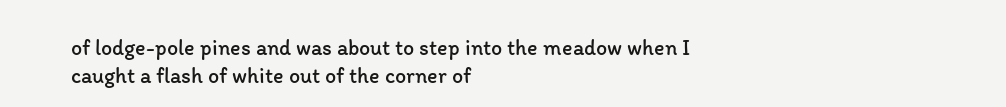of lodge-pole pines and was about to step into the meadow when I caught a flash of white out of the corner of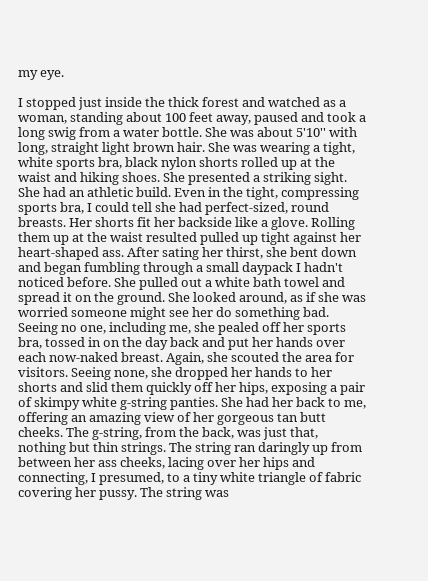my eye.

I stopped just inside the thick forest and watched as a woman, standing about 100 feet away, paused and took a long swig from a water bottle. She was about 5'10'' with long, straight light brown hair. She was wearing a tight, white sports bra, black nylon shorts rolled up at the waist and hiking shoes. She presented a striking sight. She had an athletic build. Even in the tight, compressing sports bra, I could tell she had perfect-sized, round breasts. Her shorts fit her backside like a glove. Rolling them up at the waist resulted pulled up tight against her heart-shaped ass. After sating her thirst, she bent down and began fumbling through a small daypack I hadn't noticed before. She pulled out a white bath towel and spread it on the ground. She looked around, as if she was worried someone might see her do something bad. Seeing no one, including me, she pealed off her sports bra, tossed in on the day back and put her hands over each now-naked breast. Again, she scouted the area for visitors. Seeing none, she dropped her hands to her shorts and slid them quickly off her hips, exposing a pair of skimpy white g-string panties. She had her back to me, offering an amazing view of her gorgeous tan butt cheeks. The g-string, from the back, was just that, nothing but thin strings. The string ran daringly up from between her ass cheeks, lacing over her hips and connecting, I presumed, to a tiny white triangle of fabric covering her pussy. The string was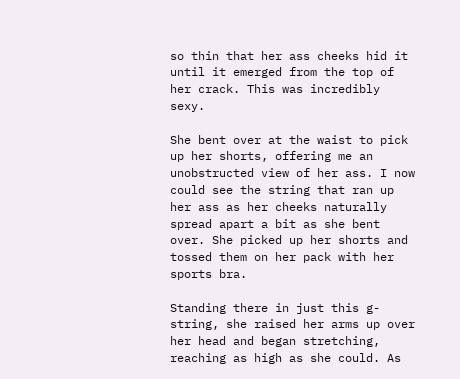so thin that her ass cheeks hid it until it emerged from the top of her crack. This was incredibly sexy.

She bent over at the waist to pick up her shorts, offering me an unobstructed view of her ass. I now could see the string that ran up her ass as her cheeks naturally spread apart a bit as she bent over. She picked up her shorts and tossed them on her pack with her sports bra.

Standing there in just this g-string, she raised her arms up over her head and began stretching, reaching as high as she could. As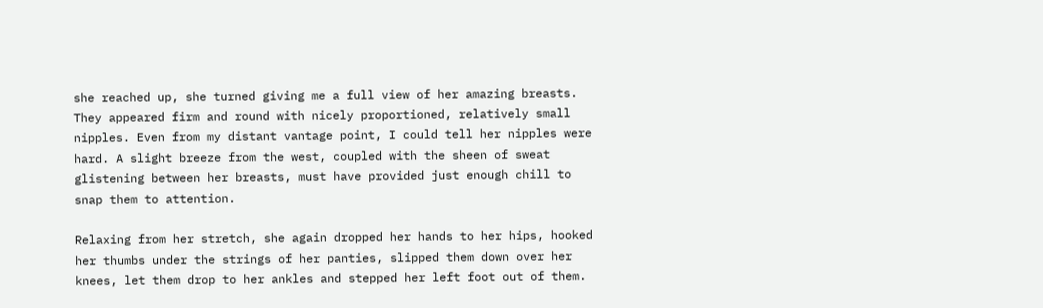she reached up, she turned giving me a full view of her amazing breasts. They appeared firm and round with nicely proportioned, relatively small nipples. Even from my distant vantage point, I could tell her nipples were hard. A slight breeze from the west, coupled with the sheen of sweat glistening between her breasts, must have provided just enough chill to snap them to attention.

Relaxing from her stretch, she again dropped her hands to her hips, hooked her thumbs under the strings of her panties, slipped them down over her knees, let them drop to her ankles and stepped her left foot out of them.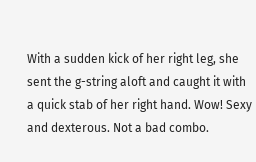With a sudden kick of her right leg, she sent the g-string aloft and caught it with a quick stab of her right hand. Wow! Sexy and dexterous. Not a bad combo.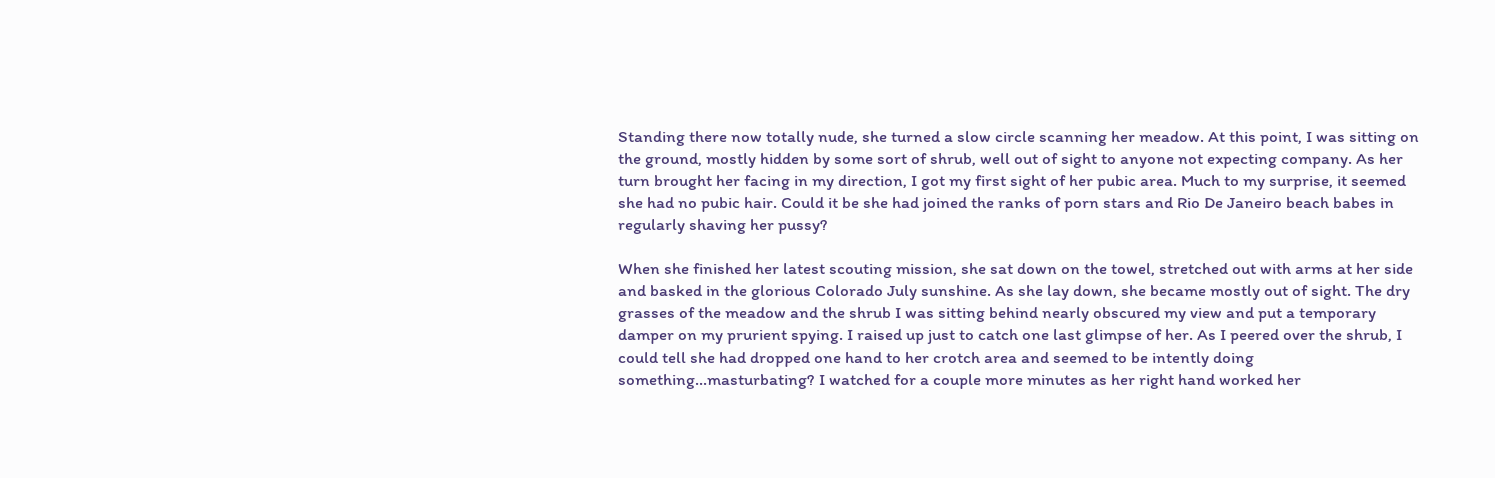Standing there now totally nude, she turned a slow circle scanning her meadow. At this point, I was sitting on the ground, mostly hidden by some sort of shrub, well out of sight to anyone not expecting company. As her turn brought her facing in my direction, I got my first sight of her pubic area. Much to my surprise, it seemed she had no pubic hair. Could it be she had joined the ranks of porn stars and Rio De Janeiro beach babes in regularly shaving her pussy?

When she finished her latest scouting mission, she sat down on the towel, stretched out with arms at her side and basked in the glorious Colorado July sunshine. As she lay down, she became mostly out of sight. The dry grasses of the meadow and the shrub I was sitting behind nearly obscured my view and put a temporary damper on my prurient spying. I raised up just to catch one last glimpse of her. As I peered over the shrub, I could tell she had dropped one hand to her crotch area and seemed to be intently doing something...masturbating? I watched for a couple more minutes as her right hand worked her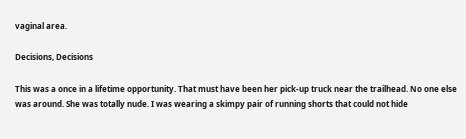vaginal area.

Decisions, Decisions

This was a once in a lifetime opportunity. That must have been her pick-up truck near the trailhead. No one else was around. She was totally nude. I was wearing a skimpy pair of running shorts that could not hide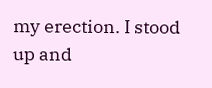my erection. I stood up and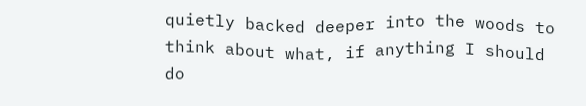quietly backed deeper into the woods to think about what, if anything I should do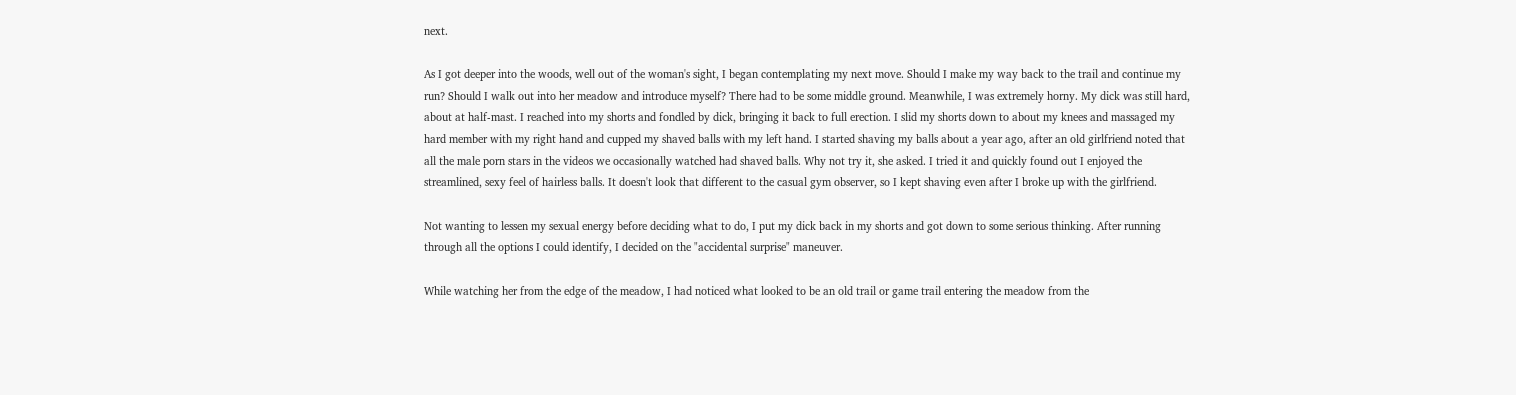next.

As I got deeper into the woods, well out of the woman's sight, I began contemplating my next move. Should I make my way back to the trail and continue my run? Should I walk out into her meadow and introduce myself? There had to be some middle ground. Meanwhile, I was extremely horny. My dick was still hard, about at half-mast. I reached into my shorts and fondled by dick, bringing it back to full erection. I slid my shorts down to about my knees and massaged my hard member with my right hand and cupped my shaved balls with my left hand. I started shaving my balls about a year ago, after an old girlfriend noted that all the male porn stars in the videos we occasionally watched had shaved balls. Why not try it, she asked. I tried it and quickly found out I enjoyed the streamlined, sexy feel of hairless balls. It doesn't look that different to the casual gym observer, so I kept shaving even after I broke up with the girlfriend.

Not wanting to lessen my sexual energy before deciding what to do, I put my dick back in my shorts and got down to some serious thinking. After running through all the options I could identify, I decided on the "accidental surprise" maneuver.

While watching her from the edge of the meadow, I had noticed what looked to be an old trail or game trail entering the meadow from the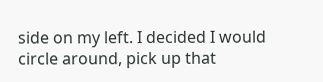side on my left. I decided I would circle around, pick up that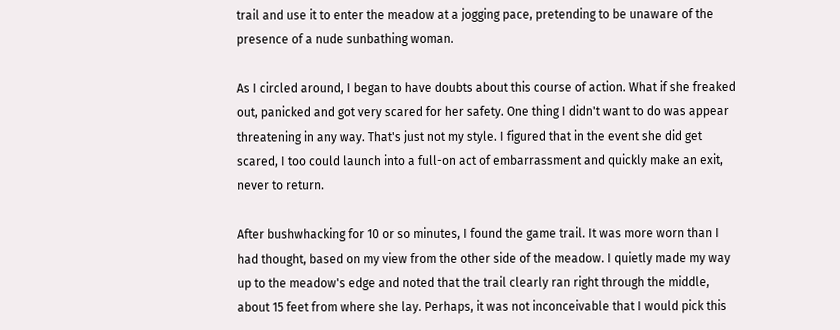trail and use it to enter the meadow at a jogging pace, pretending to be unaware of the presence of a nude sunbathing woman.

As I circled around, I began to have doubts about this course of action. What if she freaked out, panicked and got very scared for her safety. One thing I didn't want to do was appear threatening in any way. That's just not my style. I figured that in the event she did get scared, I too could launch into a full-on act of embarrassment and quickly make an exit, never to return.

After bushwhacking for 10 or so minutes, I found the game trail. It was more worn than I had thought, based on my view from the other side of the meadow. I quietly made my way up to the meadow's edge and noted that the trail clearly ran right through the middle, about 15 feet from where she lay. Perhaps, it was not inconceivable that I would pick this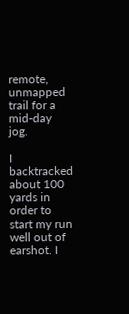remote, unmapped trail for a mid-day jog.

I backtracked about 100 yards in order to start my run well out of earshot. I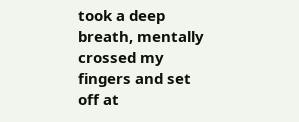took a deep breath, mentally crossed my fingers and set off at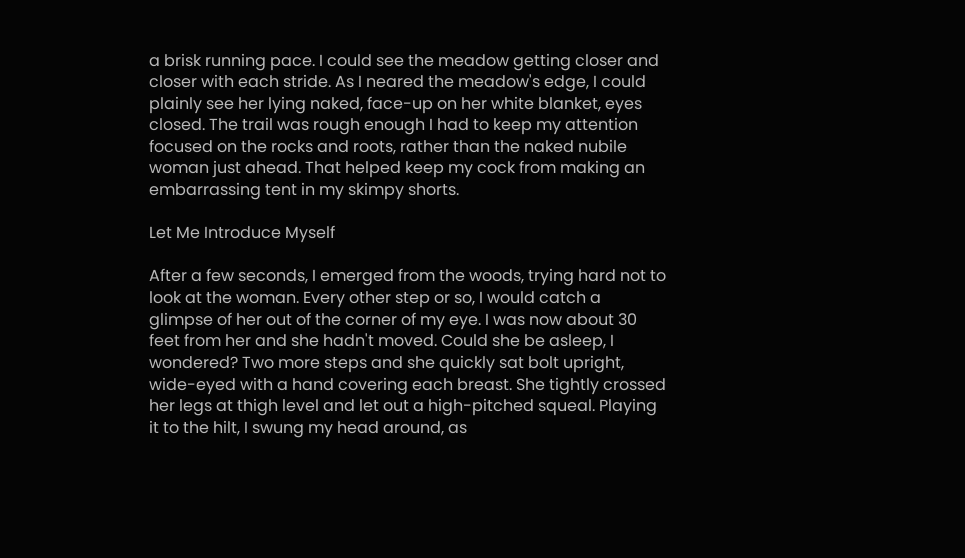a brisk running pace. I could see the meadow getting closer and closer with each stride. As I neared the meadow's edge, I could plainly see her lying naked, face-up on her white blanket, eyes closed. The trail was rough enough I had to keep my attention focused on the rocks and roots, rather than the naked nubile woman just ahead. That helped keep my cock from making an embarrassing tent in my skimpy shorts.

Let Me Introduce Myself

After a few seconds, I emerged from the woods, trying hard not to look at the woman. Every other step or so, I would catch a glimpse of her out of the corner of my eye. I was now about 30 feet from her and she hadn't moved. Could she be asleep, I wondered? Two more steps and she quickly sat bolt upright, wide-eyed with a hand covering each breast. She tightly crossed her legs at thigh level and let out a high-pitched squeal. Playing it to the hilt, I swung my head around, as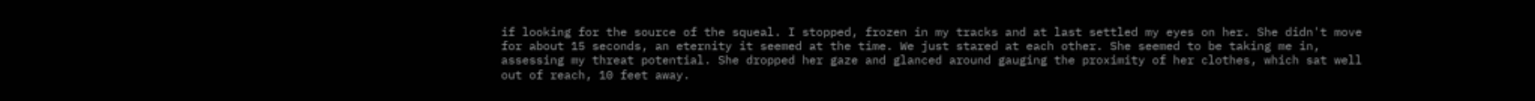if looking for the source of the squeal. I stopped, frozen in my tracks and at last settled my eyes on her. She didn't move for about 15 seconds, an eternity it seemed at the time. We just stared at each other. She seemed to be taking me in, assessing my threat potential. She dropped her gaze and glanced around gauging the proximity of her clothes, which sat well out of reach, 10 feet away.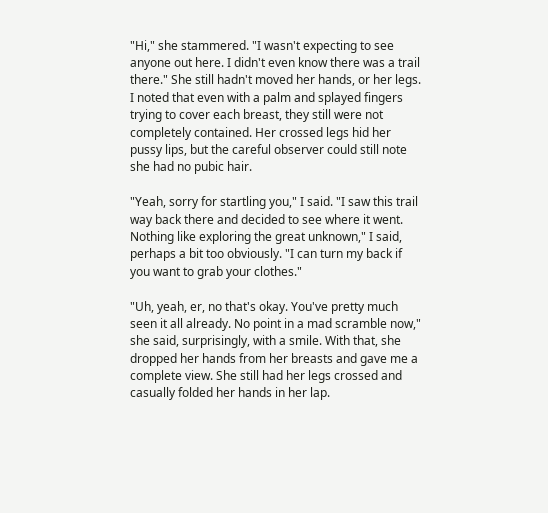"Hi," she stammered. "I wasn't expecting to see anyone out here. I didn't even know there was a trail there." She still hadn't moved her hands, or her legs. I noted that even with a palm and splayed fingers trying to cover each breast, they still were not completely contained. Her crossed legs hid her pussy lips, but the careful observer could still note she had no pubic hair.

"Yeah, sorry for startling you," I said. "I saw this trail way back there and decided to see where it went. Nothing like exploring the great unknown," I said, perhaps a bit too obviously. "I can turn my back if you want to grab your clothes."

"Uh, yeah, er, no that's okay. You've pretty much seen it all already. No point in a mad scramble now," she said, surprisingly, with a smile. With that, she dropped her hands from her breasts and gave me a complete view. She still had her legs crossed and casually folded her hands in her lap.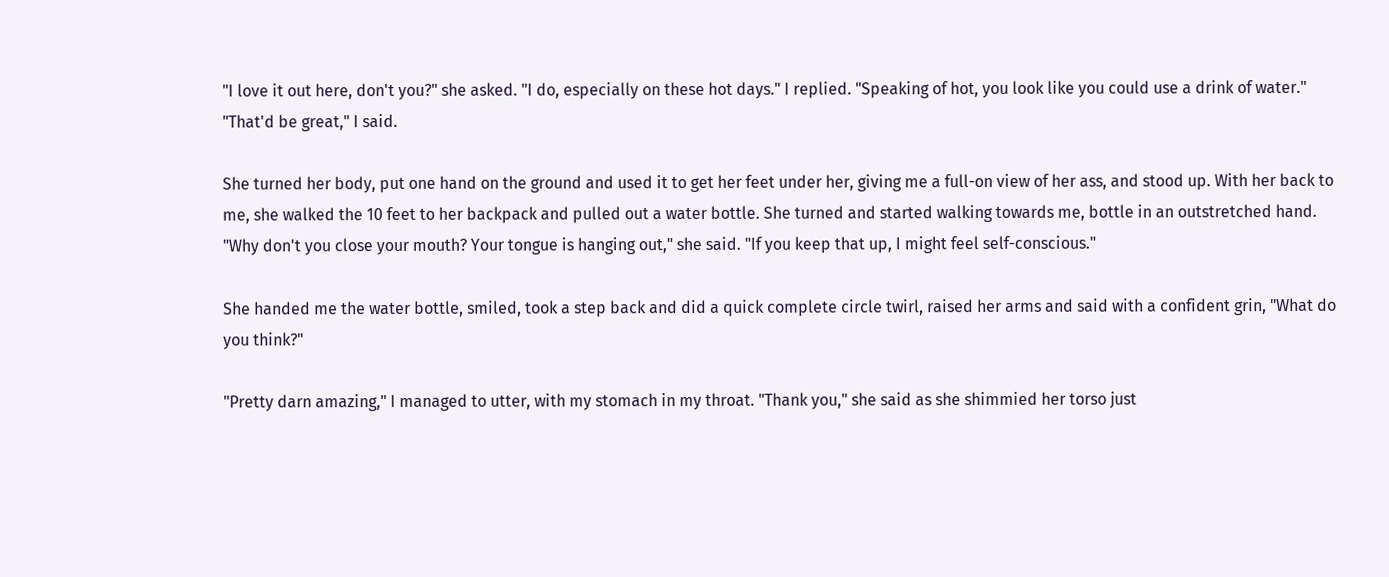"I love it out here, don't you?" she asked. "I do, especially on these hot days." I replied. "Speaking of hot, you look like you could use a drink of water." "That'd be great," I said.

She turned her body, put one hand on the ground and used it to get her feet under her, giving me a full-on view of her ass, and stood up. With her back to me, she walked the 10 feet to her backpack and pulled out a water bottle. She turned and started walking towards me, bottle in an outstretched hand. "Why don't you close your mouth? Your tongue is hanging out," she said. "If you keep that up, I might feel self-conscious."

She handed me the water bottle, smiled, took a step back and did a quick complete circle twirl, raised her arms and said with a confident grin, "What do you think?"

"Pretty darn amazing," I managed to utter, with my stomach in my throat. "Thank you," she said as she shimmied her torso just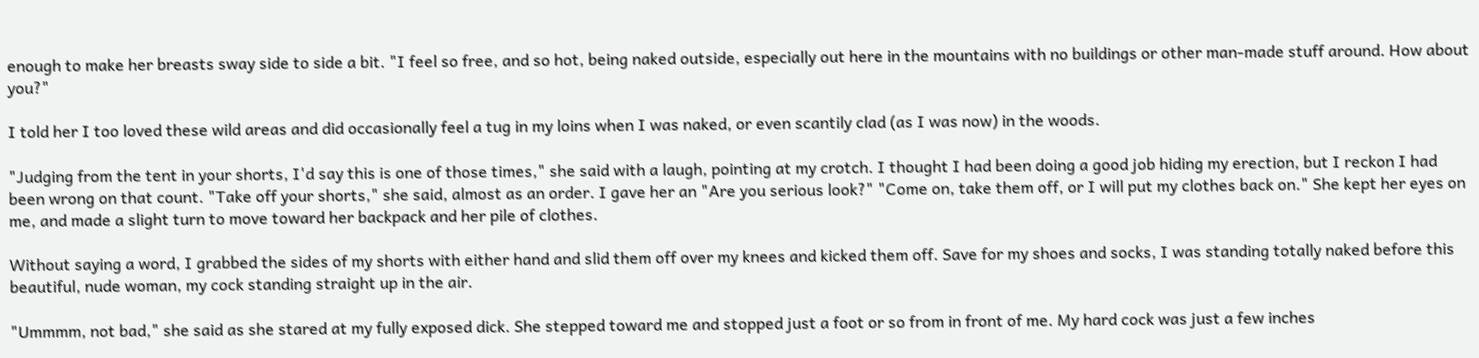enough to make her breasts sway side to side a bit. "I feel so free, and so hot, being naked outside, especially out here in the mountains with no buildings or other man-made stuff around. How about you?"

I told her I too loved these wild areas and did occasionally feel a tug in my loins when I was naked, or even scantily clad (as I was now) in the woods.

"Judging from the tent in your shorts, I'd say this is one of those times," she said with a laugh, pointing at my crotch. I thought I had been doing a good job hiding my erection, but I reckon I had been wrong on that count. "Take off your shorts," she said, almost as an order. I gave her an "Are you serious look?" "Come on, take them off, or I will put my clothes back on." She kept her eyes on me, and made a slight turn to move toward her backpack and her pile of clothes.

Without saying a word, I grabbed the sides of my shorts with either hand and slid them off over my knees and kicked them off. Save for my shoes and socks, I was standing totally naked before this beautiful, nude woman, my cock standing straight up in the air.

"Ummmm, not bad," she said as she stared at my fully exposed dick. She stepped toward me and stopped just a foot or so from in front of me. My hard cock was just a few inches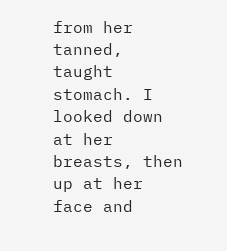from her tanned, taught stomach. I looked down at her breasts, then up at her face and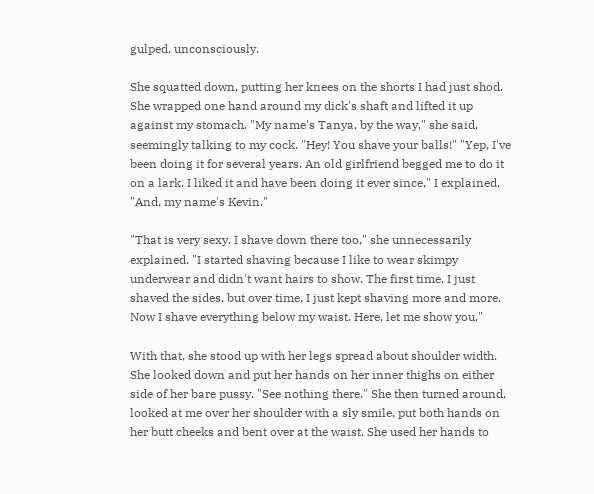gulped, unconsciously.

She squatted down, putting her knees on the shorts I had just shod. She wrapped one hand around my dick's shaft and lifted it up against my stomach. "My name's Tanya, by the way," she said, seemingly talking to my cock. "Hey! You shave your balls!" "Yep, I've been doing it for several years. An old girlfriend begged me to do it on a lark. I liked it and have been doing it ever since," I explained. "And, my name's Kevin."

"That is very sexy. I shave down there too," she unnecessarily explained. "I started shaving because I like to wear skimpy underwear and didn't want hairs to show. The first time, I just shaved the sides, but over time, I just kept shaving more and more. Now I shave everything below my waist. Here, let me show you."

With that, she stood up with her legs spread about shoulder width. She looked down and put her hands on her inner thighs on either side of her bare pussy. "See nothing there." She then turned around, looked at me over her shoulder with a sly smile, put both hands on her butt cheeks and bent over at the waist. She used her hands to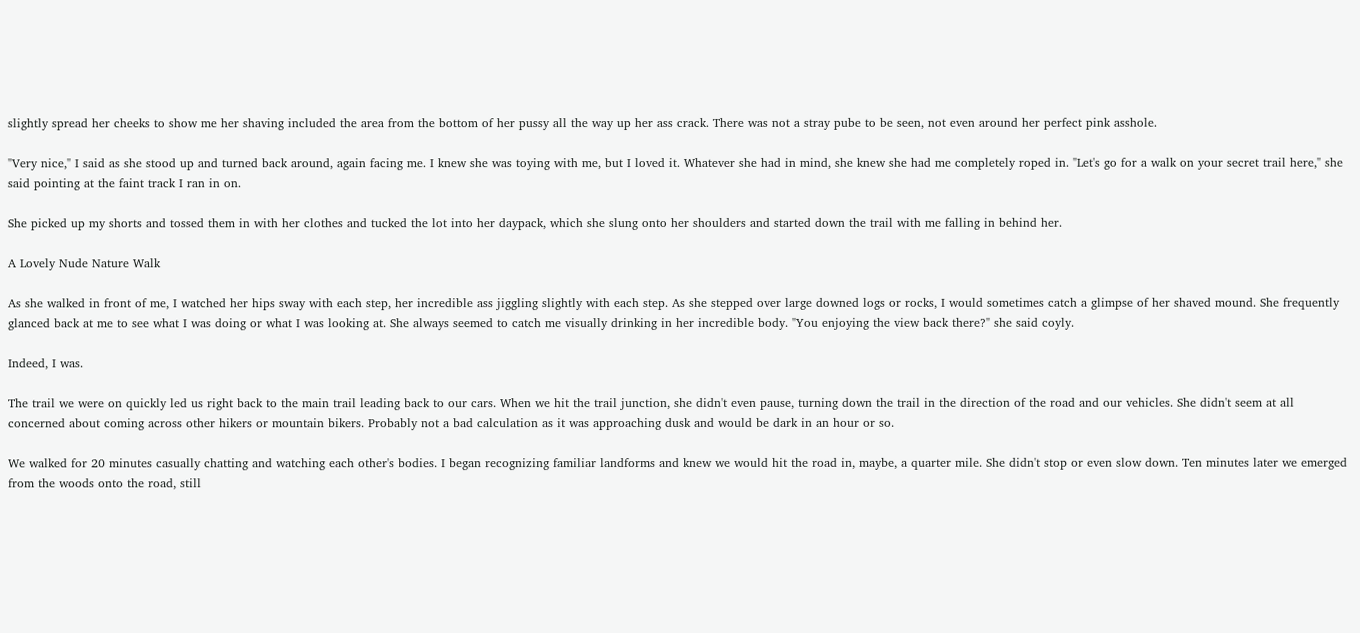slightly spread her cheeks to show me her shaving included the area from the bottom of her pussy all the way up her ass crack. There was not a stray pube to be seen, not even around her perfect pink asshole.

"Very nice," I said as she stood up and turned back around, again facing me. I knew she was toying with me, but I loved it. Whatever she had in mind, she knew she had me completely roped in. "Let's go for a walk on your secret trail here," she said pointing at the faint track I ran in on.

She picked up my shorts and tossed them in with her clothes and tucked the lot into her daypack, which she slung onto her shoulders and started down the trail with me falling in behind her.

A Lovely Nude Nature Walk

As she walked in front of me, I watched her hips sway with each step, her incredible ass jiggling slightly with each step. As she stepped over large downed logs or rocks, I would sometimes catch a glimpse of her shaved mound. She frequently glanced back at me to see what I was doing or what I was looking at. She always seemed to catch me visually drinking in her incredible body. "You enjoying the view back there?" she said coyly.

Indeed, I was.

The trail we were on quickly led us right back to the main trail leading back to our cars. When we hit the trail junction, she didn't even pause, turning down the trail in the direction of the road and our vehicles. She didn't seem at all concerned about coming across other hikers or mountain bikers. Probably not a bad calculation as it was approaching dusk and would be dark in an hour or so.

We walked for 20 minutes casually chatting and watching each other's bodies. I began recognizing familiar landforms and knew we would hit the road in, maybe, a quarter mile. She didn't stop or even slow down. Ten minutes later we emerged from the woods onto the road, still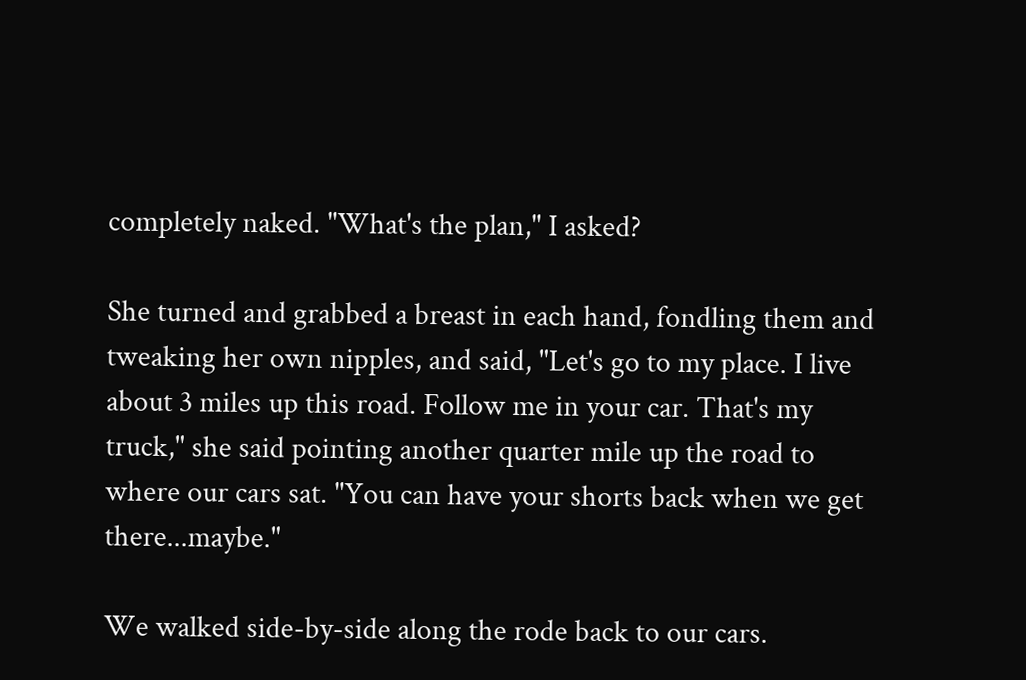completely naked. "What's the plan," I asked?

She turned and grabbed a breast in each hand, fondling them and tweaking her own nipples, and said, "Let's go to my place. I live about 3 miles up this road. Follow me in your car. That's my truck," she said pointing another quarter mile up the road to where our cars sat. "You can have your shorts back when we get there...maybe."

We walked side-by-side along the rode back to our cars.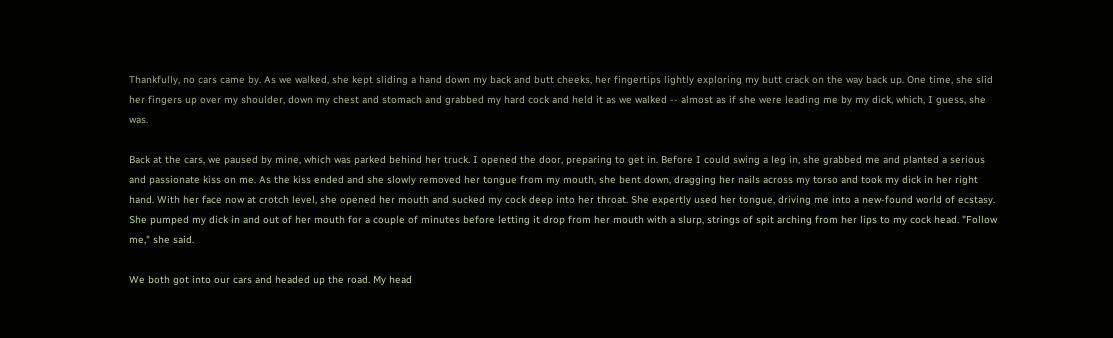Thankfully, no cars came by. As we walked, she kept sliding a hand down my back and butt cheeks, her fingertips lightly exploring my butt crack on the way back up. One time, she slid her fingers up over my shoulder, down my chest and stomach and grabbed my hard cock and held it as we walked -- almost as if she were leading me by my dick, which, I guess, she was.

Back at the cars, we paused by mine, which was parked behind her truck. I opened the door, preparing to get in. Before I could swing a leg in, she grabbed me and planted a serious and passionate kiss on me. As the kiss ended and she slowly removed her tongue from my mouth, she bent down, dragging her nails across my torso and took my dick in her right hand. With her face now at crotch level, she opened her mouth and sucked my cock deep into her throat. She expertly used her tongue, driving me into a new-found world of ecstasy. She pumped my dick in and out of her mouth for a couple of minutes before letting it drop from her mouth with a slurp, strings of spit arching from her lips to my cock head. "Follow me," she said.

We both got into our cars and headed up the road. My head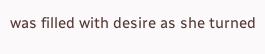was filled with desire as she turned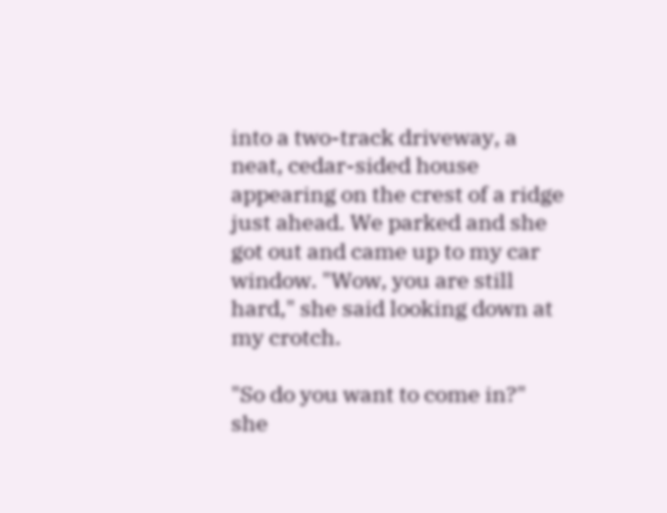into a two-track driveway, a neat, cedar-sided house appearing on the crest of a ridge just ahead. We parked and she got out and came up to my car window. "Wow, you are still hard," she said looking down at my crotch.

"So do you want to come in?" she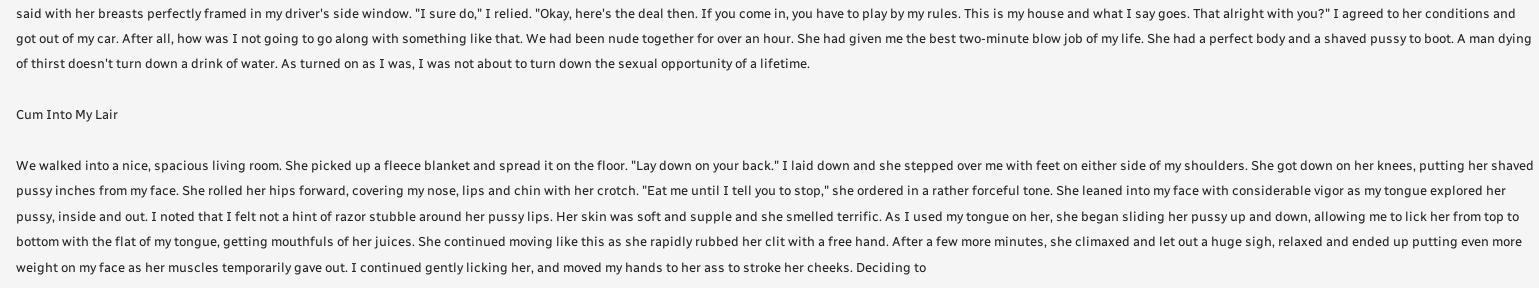said with her breasts perfectly framed in my driver's side window. "I sure do," I relied. "Okay, here's the deal then. If you come in, you have to play by my rules. This is my house and what I say goes. That alright with you?" I agreed to her conditions and got out of my car. After all, how was I not going to go along with something like that. We had been nude together for over an hour. She had given me the best two-minute blow job of my life. She had a perfect body and a shaved pussy to boot. A man dying of thirst doesn't turn down a drink of water. As turned on as I was, I was not about to turn down the sexual opportunity of a lifetime.

Cum Into My Lair

We walked into a nice, spacious living room. She picked up a fleece blanket and spread it on the floor. "Lay down on your back." I laid down and she stepped over me with feet on either side of my shoulders. She got down on her knees, putting her shaved pussy inches from my face. She rolled her hips forward, covering my nose, lips and chin with her crotch. "Eat me until I tell you to stop," she ordered in a rather forceful tone. She leaned into my face with considerable vigor as my tongue explored her pussy, inside and out. I noted that I felt not a hint of razor stubble around her pussy lips. Her skin was soft and supple and she smelled terrific. As I used my tongue on her, she began sliding her pussy up and down, allowing me to lick her from top to bottom with the flat of my tongue, getting mouthfuls of her juices. She continued moving like this as she rapidly rubbed her clit with a free hand. After a few more minutes, she climaxed and let out a huge sigh, relaxed and ended up putting even more weight on my face as her muscles temporarily gave out. I continued gently licking her, and moved my hands to her ass to stroke her cheeks. Deciding to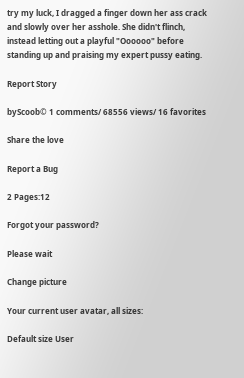try my luck, I dragged a finger down her ass crack and slowly over her asshole. She didn't flinch, instead letting out a playful "Oooooo" before standing up and praising my expert pussy eating.

Report Story

byScoob© 1 comments/ 68556 views/ 16 favorites

Share the love

Report a Bug

2 Pages:12

Forgot your password?

Please wait

Change picture

Your current user avatar, all sizes:

Default size User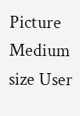Picture  Medium size User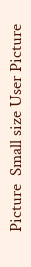Picture  Small size User Picture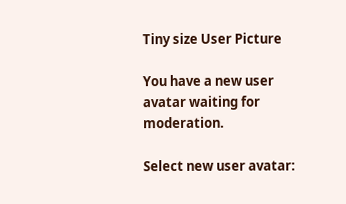Tiny size User Picture

You have a new user avatar waiting for moderation.

Select new user avatar: